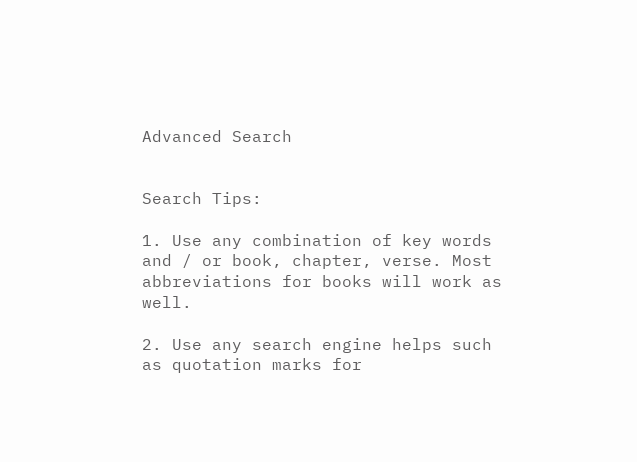Advanced Search


Search Tips:

1. Use any combination of key words and / or book, chapter, verse. Most abbreviations for books will work as well.

2. Use any search engine helps such as quotation marks for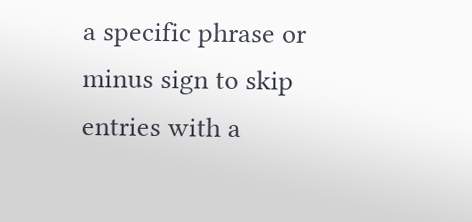a specific phrase or minus sign to skip entries with a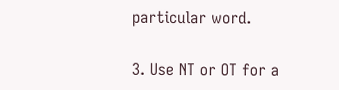particular word.

3. Use NT or OT for a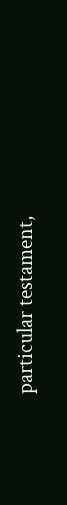particular testament,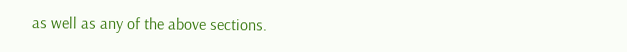as well as any of the above sections.